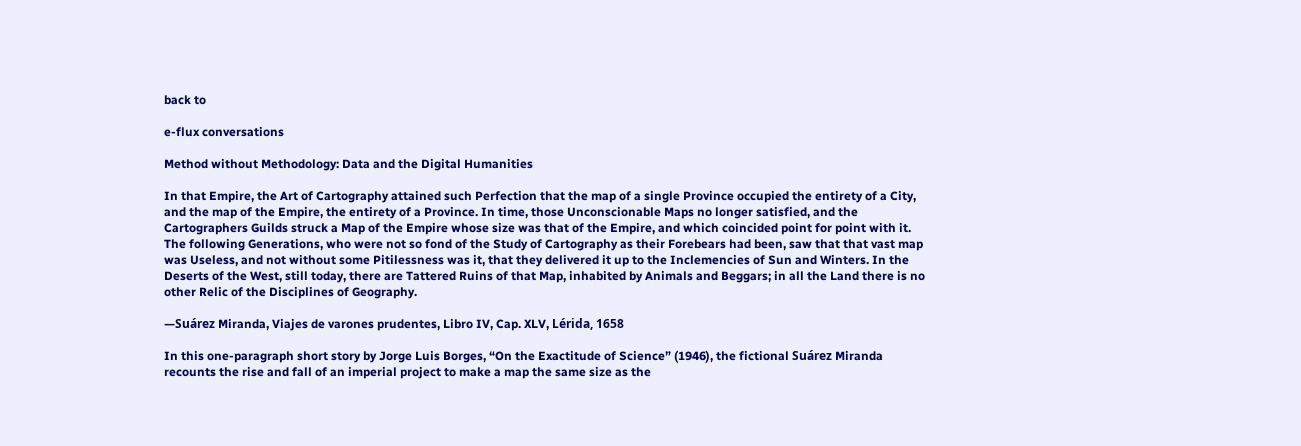back to

e-flux conversations

Method without Methodology: Data and the Digital Humanities

In that Empire, the Art of Cartography attained such Perfection that the map of a single Province occupied the entirety of a City, and the map of the Empire, the entirety of a Province. In time, those Unconscionable Maps no longer satisfied, and the Cartographers Guilds struck a Map of the Empire whose size was that of the Empire, and which coincided point for point with it. The following Generations, who were not so fond of the Study of Cartography as their Forebears had been, saw that that vast map was Useless, and not without some Pitilessness was it, that they delivered it up to the Inclemencies of Sun and Winters. In the Deserts of the West, still today, there are Tattered Ruins of that Map, inhabited by Animals and Beggars; in all the Land there is no other Relic of the Disciplines of Geography.

—Suárez Miranda, Viajes de varones prudentes, Libro IV, Cap. XLV, Lérida, 1658

In this one-paragraph short story by Jorge Luis Borges, “On the Exactitude of Science” (1946), the fictional Suárez Miranda recounts the rise and fall of an imperial project to make a map the same size as the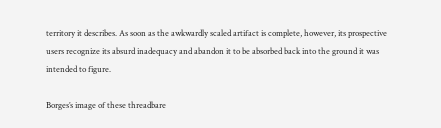territory it describes. As soon as the awkwardly scaled artifact is complete, however, its prospective users recognize its absurd inadequacy and abandon it to be absorbed back into the ground it was intended to figure.

Borges’s image of these threadbare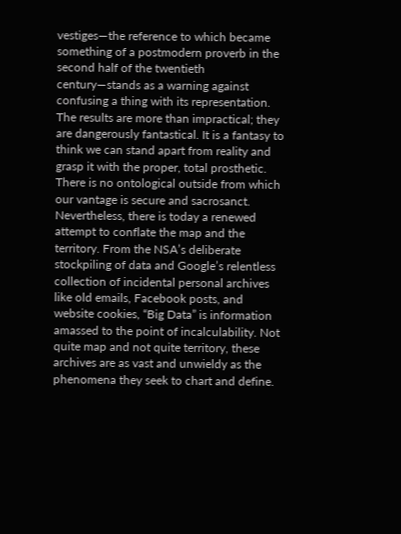vestiges—the reference to which became something of a postmodern proverb in the second half of the twentieth century—stands as a warning against confusing a thing with its representation. The results are more than impractical; they are dangerously fantastical. It is a fantasy to think we can stand apart from reality and grasp it with the proper, total prosthetic. There is no ontological outside from which our vantage is secure and sacrosanct. Nevertheless, there is today a renewed attempt to conflate the map and the territory. From the NSA’s deliberate stockpiling of data and Google’s relentless collection of incidental personal archives like old emails, Facebook posts, and website cookies, “Big Data” is information amassed to the point of incalculability. Not quite map and not quite territory, these archives are as vast and unwieldy as the phenomena they seek to chart and define.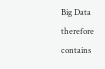Big Data therefore contains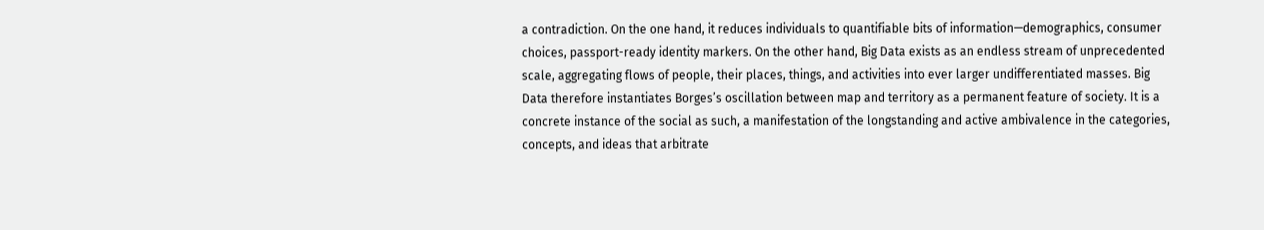a contradiction. On the one hand, it reduces individuals to quantifiable bits of information—demographics, consumer choices, passport-ready identity markers. On the other hand, Big Data exists as an endless stream of unprecedented scale, aggregating flows of people, their places, things, and activities into ever larger undifferentiated masses. Big Data therefore instantiates Borges’s oscillation between map and territory as a permanent feature of society. It is a concrete instance of the social as such, a manifestation of the longstanding and active ambivalence in the categories, concepts, and ideas that arbitrate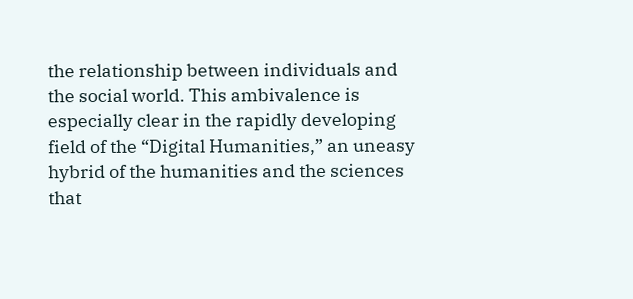the relationship between individuals and the social world. This ambivalence is especially clear in the rapidly developing field of the “Digital Humanities,” an uneasy hybrid of the humanities and the sciences that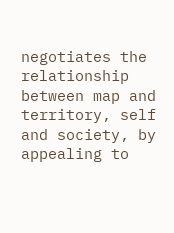negotiates the relationship between map and territory, self and society, by appealing to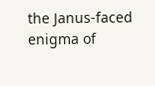the Janus-faced enigma of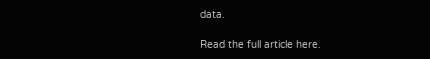data.

Read the full article here.